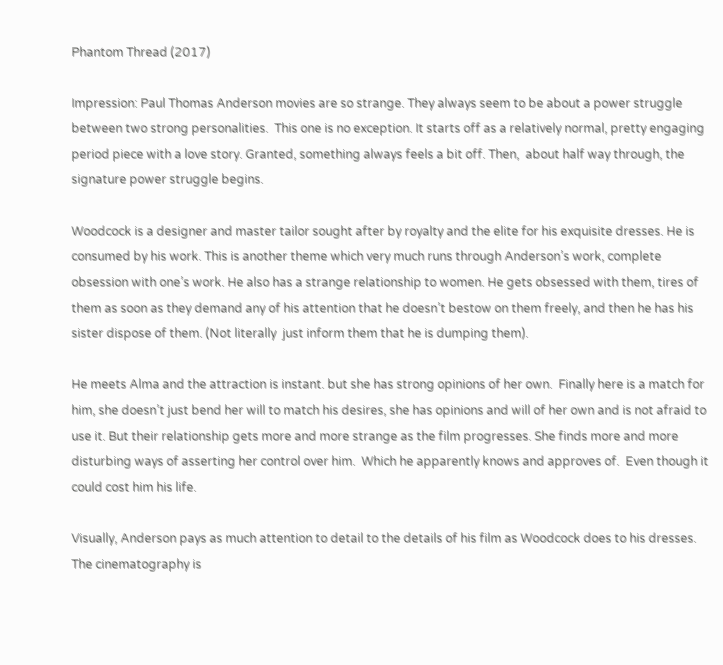Phantom Thread (2017)

Impression: Paul Thomas Anderson movies are so strange. They always seem to be about a power struggle between two strong personalities.  This one is no exception. It starts off as a relatively normal, pretty engaging period piece with a love story. Granted, something always feels a bit off. Then,  about half way through, the signature power struggle begins.

Woodcock is a designer and master tailor sought after by royalty and the elite for his exquisite dresses. He is consumed by his work. This is another theme which very much runs through Anderson’s work, complete obsession with one’s work. He also has a strange relationship to women. He gets obsessed with them, tires of them as soon as they demand any of his attention that he doesn’t bestow on them freely, and then he has his sister dispose of them. (Not literally  just inform them that he is dumping them).

He meets Alma and the attraction is instant. but she has strong opinions of her own.  Finally here is a match for him, she doesn’t just bend her will to match his desires, she has opinions and will of her own and is not afraid to use it. But their relationship gets more and more strange as the film progresses. She finds more and more disturbing ways of asserting her control over him.  Which he apparently knows and approves of.  Even though it could cost him his life.

Visually, Anderson pays as much attention to detail to the details of his film as Woodcock does to his dresses. The cinematography is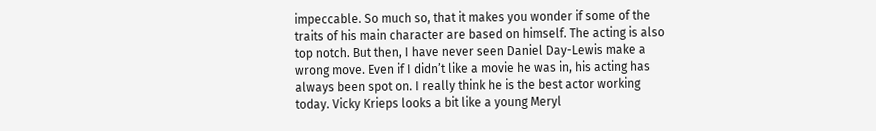impeccable. So much so, that it makes you wonder if some of the traits of his main character are based on himself. The acting is also top notch. But then, I have never seen Daniel Day-Lewis make a wrong move. Even if I didn’t like a movie he was in, his acting has always been spot on. I really think he is the best actor working today. Vicky Krieps looks a bit like a young Meryl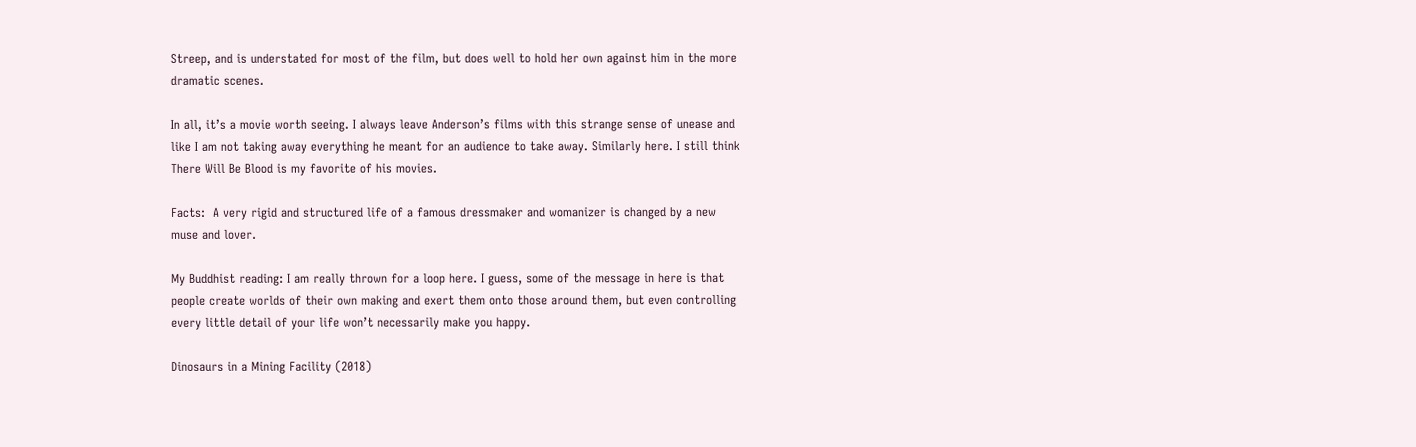Streep, and is understated for most of the film, but does well to hold her own against him in the more dramatic scenes.

In all, it’s a movie worth seeing. I always leave Anderson’s films with this strange sense of unease and like I am not taking away everything he meant for an audience to take away. Similarly here. I still think There Will Be Blood is my favorite of his movies.

Facts:  A very rigid and structured life of a famous dressmaker and womanizer is changed by a new muse and lover.

My Buddhist reading: I am really thrown for a loop here. I guess, some of the message in here is that people create worlds of their own making and exert them onto those around them, but even controlling every little detail of your life won’t necessarily make you happy.

Dinosaurs in a Mining Facility (2018)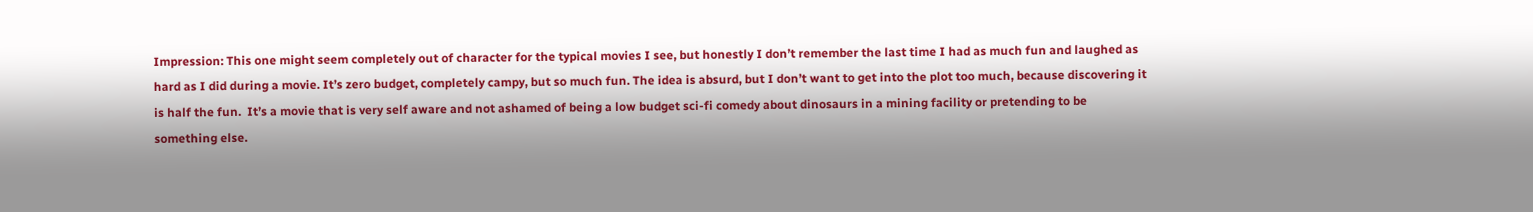Impression: This one might seem completely out of character for the typical movies I see, but honestly I don’t remember the last time I had as much fun and laughed as hard as I did during a movie. It’s zero budget, completely campy, but so much fun. The idea is absurd, but I don’t want to get into the plot too much, because discovering it is half the fun.  It’s a movie that is very self aware and not ashamed of being a low budget sci-fi comedy about dinosaurs in a mining facility or pretending to be something else.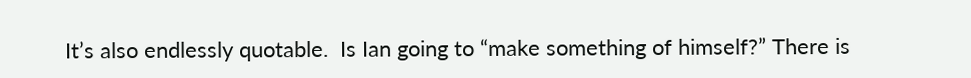It’s also endlessly quotable.  Is Ian going to “make something of himself?” There is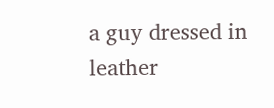a guy dressed in leather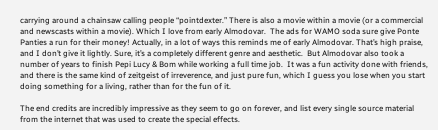carrying around a chainsaw calling people “pointdexter.” There is also a movie within a movie (or a commercial and newscasts within a movie). Which I love from early Almodovar.  The ads for WAMO soda sure give Ponte Panties a run for their money! Actually, in a lot of ways this reminds me of early Almodovar. That’s high praise, and I don’t give it lightly. Sure, it’s a completely different genre and aesthetic.  But Almodovar also took a number of years to finish Pepi Lucy & Bom while working a full time job.  It was a fun activity done with friends, and there is the same kind of zeitgeist of irreverence, and just pure fun, which I guess you lose when you start doing something for a living, rather than for the fun of it.

The end credits are incredibly impressive as they seem to go on forever, and list every single source material from the internet that was used to create the special effects.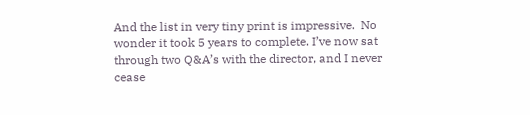And the list in very tiny print is impressive.  No wonder it took 5 years to complete. I’ve now sat through two Q&A’s with the director, and I never cease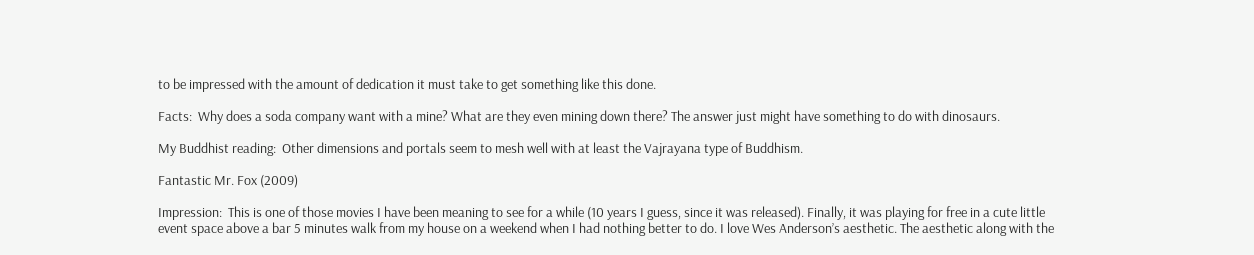to be impressed with the amount of dedication it must take to get something like this done.

Facts:  Why does a soda company want with a mine? What are they even mining down there? The answer just might have something to do with dinosaurs.

My Buddhist reading:  Other dimensions and portals seem to mesh well with at least the Vajrayana type of Buddhism.

Fantastic Mr. Fox (2009)

Impression:  This is one of those movies I have been meaning to see for a while (10 years I guess, since it was released). Finally, it was playing for free in a cute little event space above a bar 5 minutes walk from my house on a weekend when I had nothing better to do. I love Wes Anderson’s aesthetic. The aesthetic along with the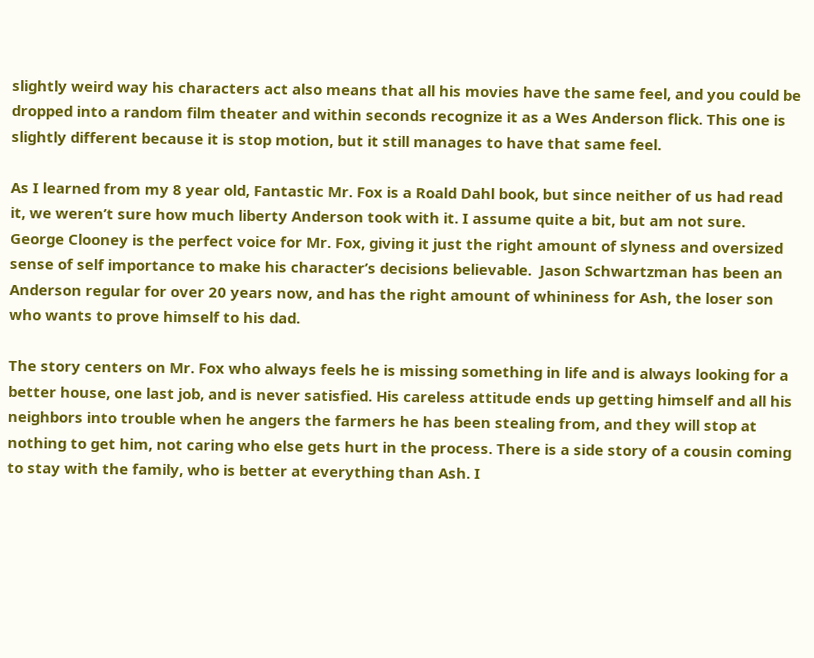slightly weird way his characters act also means that all his movies have the same feel, and you could be dropped into a random film theater and within seconds recognize it as a Wes Anderson flick. This one is slightly different because it is stop motion, but it still manages to have that same feel.

As I learned from my 8 year old, Fantastic Mr. Fox is a Roald Dahl book, but since neither of us had read it, we weren’t sure how much liberty Anderson took with it. I assume quite a bit, but am not sure. George Clooney is the perfect voice for Mr. Fox, giving it just the right amount of slyness and oversized sense of self importance to make his character’s decisions believable.  Jason Schwartzman has been an Anderson regular for over 20 years now, and has the right amount of whininess for Ash, the loser son who wants to prove himself to his dad.

The story centers on Mr. Fox who always feels he is missing something in life and is always looking for a better house, one last job, and is never satisfied. His careless attitude ends up getting himself and all his neighbors into trouble when he angers the farmers he has been stealing from, and they will stop at nothing to get him, not caring who else gets hurt in the process. There is a side story of a cousin coming to stay with the family, who is better at everything than Ash. I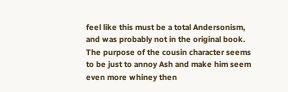feel like this must be a total Andersonism, and was probably not in the original book. The purpose of the cousin character seems to be just to annoy Ash and make him seem even more whiney then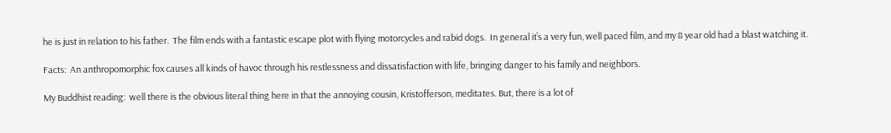he is just in relation to his father.  The film ends with a fantastic escape plot with flying motorcycles and rabid dogs.  In general it’s a very fun, well paced film, and my 8 year old had a blast watching it.

Facts:  An anthropomorphic fox causes all kinds of havoc through his restlessness and dissatisfaction with life, bringing danger to his family and neighbors.

My Buddhist reading:  well there is the obvious literal thing here in that the annoying cousin, Kristofferson, meditates. But, there is a lot of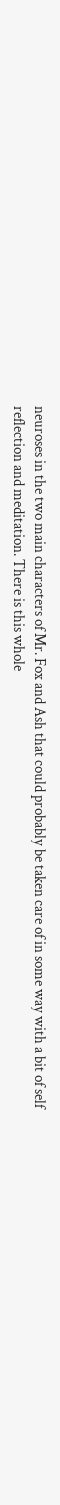neuroses in the two main characters of Mr. Fox and Ash that could probably be taken care of in some way with a bit of self reflection and meditation. There is this whole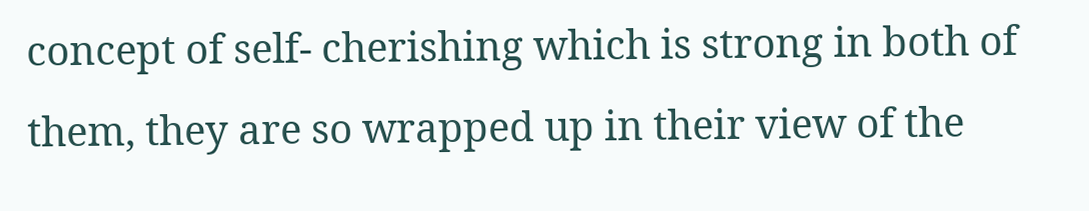concept of self- cherishing which is strong in both of them, they are so wrapped up in their view of the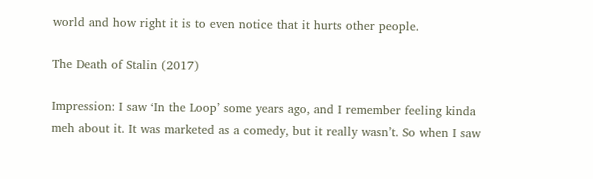world and how right it is to even notice that it hurts other people.

The Death of Stalin (2017)

Impression: I saw ‘In the Loop’ some years ago, and I remember feeling kinda meh about it. It was marketed as a comedy, but it really wasn’t. So when I saw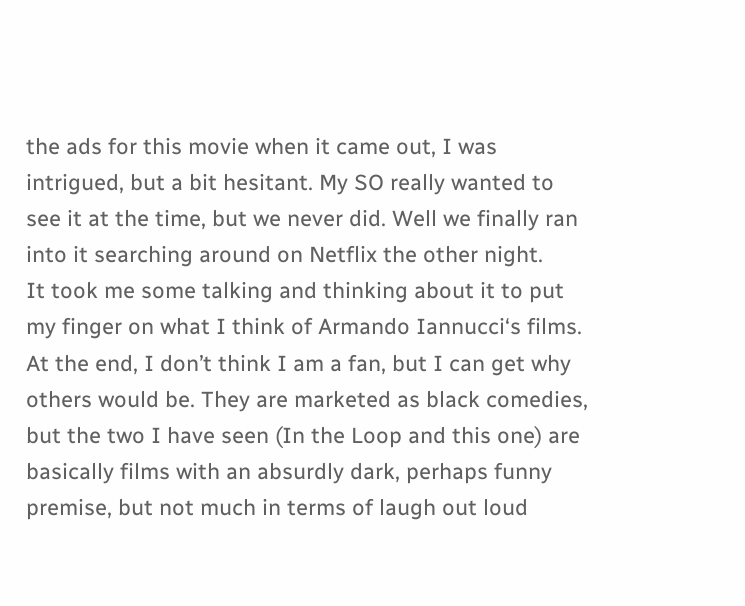the ads for this movie when it came out, I was intrigued, but a bit hesitant. My SO really wanted to see it at the time, but we never did. Well we finally ran into it searching around on Netflix the other night.
It took me some talking and thinking about it to put my finger on what I think of Armando Iannucci‘s films. At the end, I don’t think I am a fan, but I can get why others would be. They are marketed as black comedies, but the two I have seen (In the Loop and this one) are basically films with an absurdly dark, perhaps funny premise, but not much in terms of laugh out loud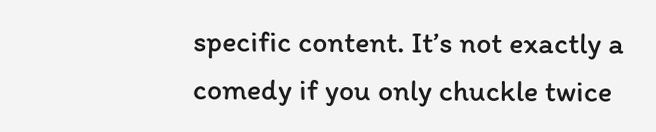specific content. It’s not exactly a comedy if you only chuckle twice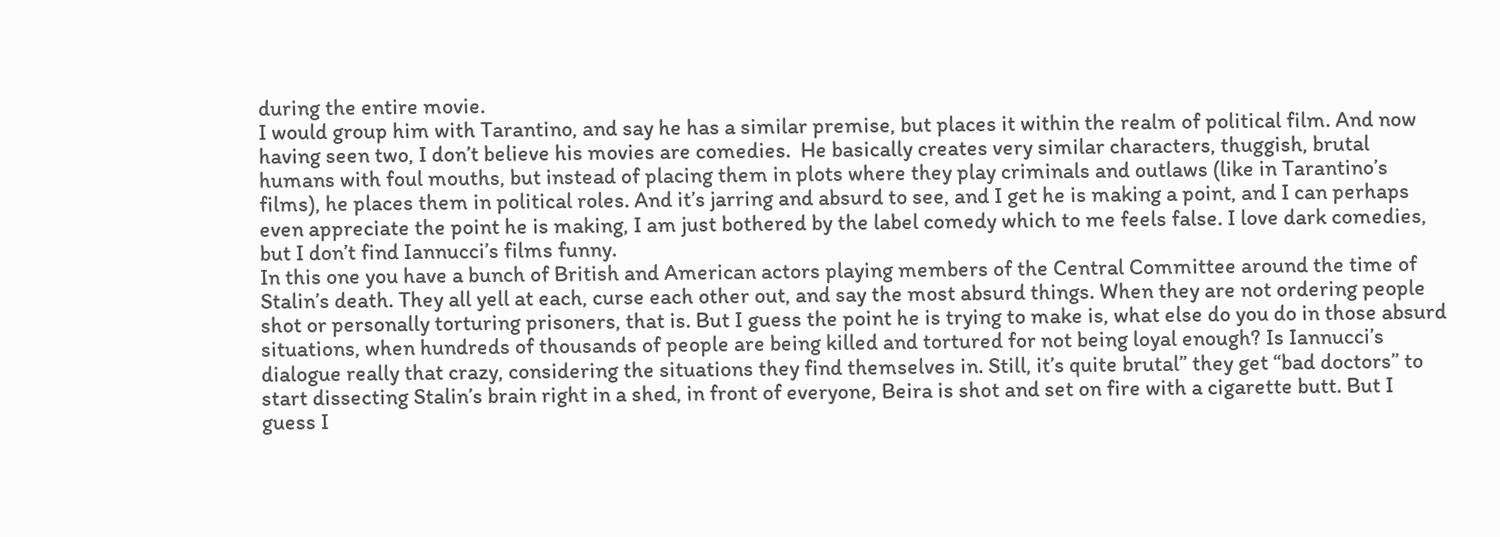during the entire movie.
I would group him with Tarantino, and say he has a similar premise, but places it within the realm of political film. And now having seen two, I don’t believe his movies are comedies.  He basically creates very similar characters, thuggish, brutal humans with foul mouths, but instead of placing them in plots where they play criminals and outlaws (like in Tarantino’s films), he places them in political roles. And it’s jarring and absurd to see, and I get he is making a point, and I can perhaps even appreciate the point he is making, I am just bothered by the label comedy which to me feels false. I love dark comedies, but I don’t find Iannucci’s films funny.
In this one you have a bunch of British and American actors playing members of the Central Committee around the time of Stalin’s death. They all yell at each, curse each other out, and say the most absurd things. When they are not ordering people shot or personally torturing prisoners, that is. But I guess the point he is trying to make is, what else do you do in those absurd situations, when hundreds of thousands of people are being killed and tortured for not being loyal enough? Is Iannucci’s dialogue really that crazy, considering the situations they find themselves in. Still, it’s quite brutal” they get “bad doctors” to start dissecting Stalin’s brain right in a shed, in front of everyone, Beira is shot and set on fire with a cigarette butt. But I guess I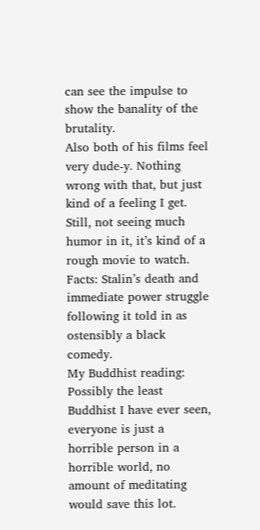can see the impulse to show the banality of the brutality.
Also both of his films feel very dude-y. Nothing wrong with that, but just kind of a feeling I get. Still, not seeing much humor in it, it’s kind of a rough movie to watch.
Facts: Stalin’s death and immediate power struggle following it told in as ostensibly a black comedy.
My Buddhist reading: Possibly the least Buddhist I have ever seen, everyone is just a horrible person in a horrible world, no amount of meditating would save this lot.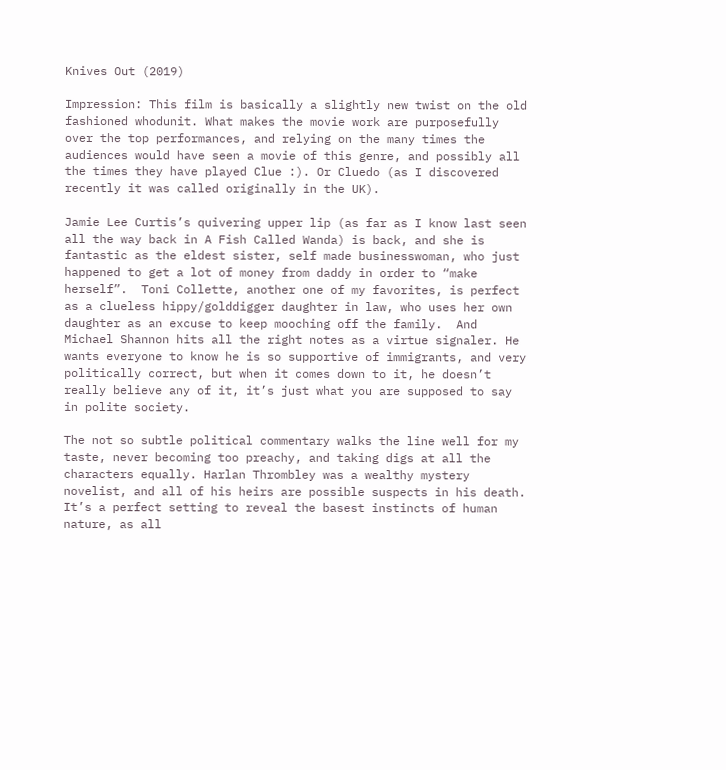Knives Out (2019)

Impression: This film is basically a slightly new twist on the old fashioned whodunit. What makes the movie work are purposefully over the top performances, and relying on the many times the audiences would have seen a movie of this genre, and possibly all the times they have played Clue :). Or Cluedo (as I discovered recently it was called originally in the UK).

Jamie Lee Curtis’s quivering upper lip (as far as I know last seen all the way back in A Fish Called Wanda) is back, and she is fantastic as the eldest sister, self made businesswoman, who just happened to get a lot of money from daddy in order to “make herself”.  Toni Collette, another one of my favorites, is perfect as a clueless hippy/golddigger daughter in law, who uses her own daughter as an excuse to keep mooching off the family.  And Michael Shannon hits all the right notes as a virtue signaler. He wants everyone to know he is so supportive of immigrants, and very politically correct, but when it comes down to it, he doesn’t really believe any of it, it’s just what you are supposed to say in polite society.

The not so subtle political commentary walks the line well for my taste, never becoming too preachy, and taking digs at all the characters equally. Harlan Thrombley was a wealthy mystery novelist, and all of his heirs are possible suspects in his death. It’s a perfect setting to reveal the basest instincts of human nature, as all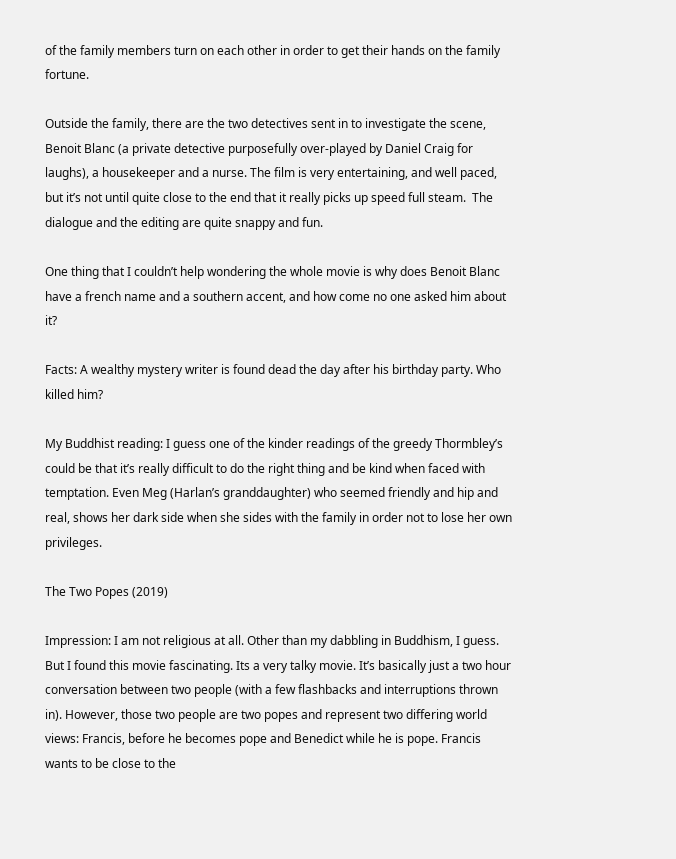of the family members turn on each other in order to get their hands on the family fortune.

Outside the family, there are the two detectives sent in to investigate the scene, Benoit Blanc (a private detective purposefully over-played by Daniel Craig for laughs), a housekeeper and a nurse. The film is very entertaining, and well paced, but it’s not until quite close to the end that it really picks up speed full steam.  The dialogue and the editing are quite snappy and fun.

One thing that I couldn’t help wondering the whole movie is why does Benoit Blanc have a french name and a southern accent, and how come no one asked him about it?

Facts: A wealthy mystery writer is found dead the day after his birthday party. Who killed him?

My Buddhist reading: I guess one of the kinder readings of the greedy Thormbley’s could be that it’s really difficult to do the right thing and be kind when faced with temptation. Even Meg (Harlan’s granddaughter) who seemed friendly and hip and real, shows her dark side when she sides with the family in order not to lose her own privileges.

The Two Popes (2019)

Impression: I am not religious at all. Other than my dabbling in Buddhism, I guess. But I found this movie fascinating. Its a very talky movie. It’s basically just a two hour conversation between two people (with a few flashbacks and interruptions thrown in). However, those two people are two popes and represent two differing world views: Francis, before he becomes pope and Benedict while he is pope. Francis wants to be close to the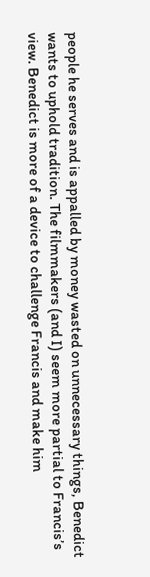people he serves and is appalled by money wasted on unnecessary things, Benedict wants to uphold tradition. The filmmakers (and I) seem more partial to Francis’s view. Benedict is more of a device to challenge Francis and make him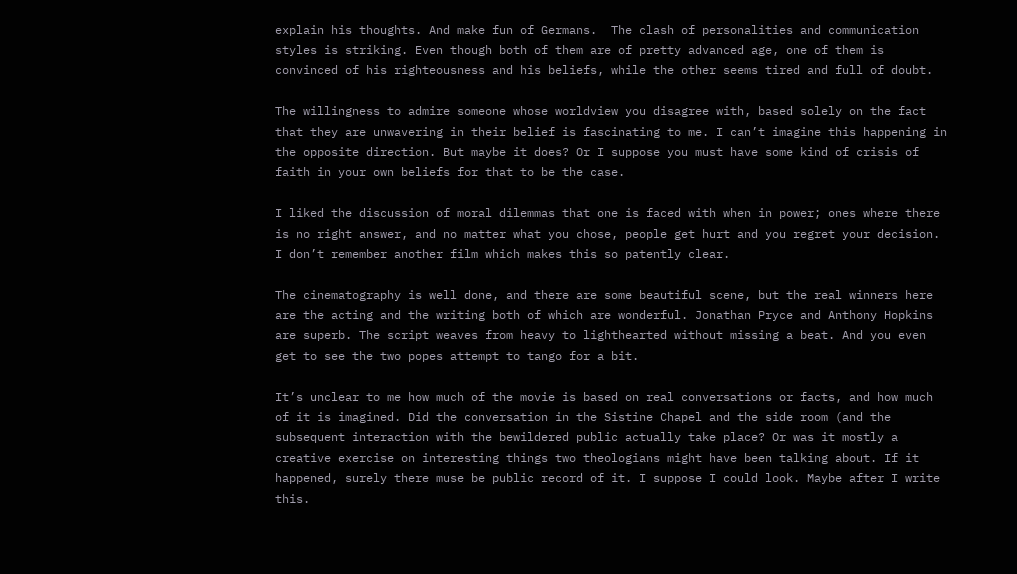explain his thoughts. And make fun of Germans.  The clash of personalities and communication styles is striking. Even though both of them are of pretty advanced age, one of them is convinced of his righteousness and his beliefs, while the other seems tired and full of doubt.

The willingness to admire someone whose worldview you disagree with, based solely on the fact that they are unwavering in their belief is fascinating to me. I can’t imagine this happening in the opposite direction. But maybe it does? Or I suppose you must have some kind of crisis of faith in your own beliefs for that to be the case.

I liked the discussion of moral dilemmas that one is faced with when in power; ones where there is no right answer, and no matter what you chose, people get hurt and you regret your decision. I don’t remember another film which makes this so patently clear.

The cinematography is well done, and there are some beautiful scene, but the real winners here are the acting and the writing both of which are wonderful. Jonathan Pryce and Anthony Hopkins are superb. The script weaves from heavy to lighthearted without missing a beat. And you even get to see the two popes attempt to tango for a bit.

It’s unclear to me how much of the movie is based on real conversations or facts, and how much of it is imagined. Did the conversation in the Sistine Chapel and the side room (and the subsequent interaction with the bewildered public actually take place? Or was it mostly a creative exercise on interesting things two theologians might have been talking about. If it happened, surely there muse be public record of it. I suppose I could look. Maybe after I write this.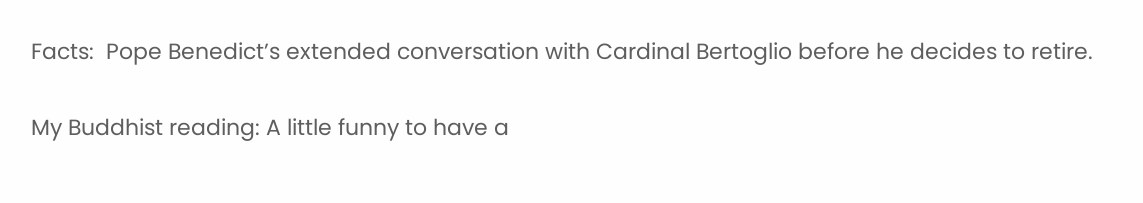Facts:  Pope Benedict’s extended conversation with Cardinal Bertoglio before he decides to retire.

My Buddhist reading: A little funny to have a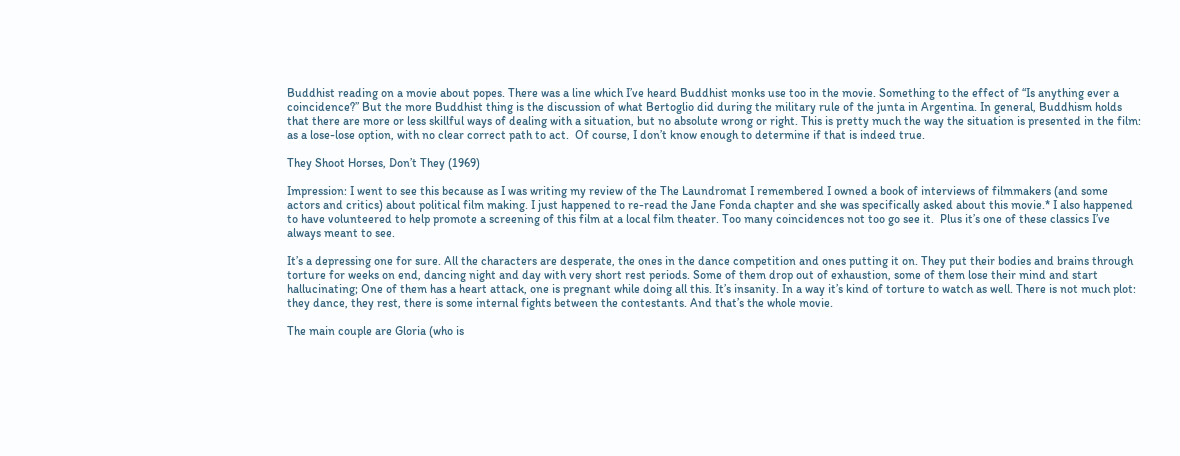Buddhist reading on a movie about popes. There was a line which I’ve heard Buddhist monks use too in the movie. Something to the effect of “Is anything ever a coincidence?” But the more Buddhist thing is the discussion of what Bertoglio did during the military rule of the junta in Argentina. In general, Buddhism holds that there are more or less skillful ways of dealing with a situation, but no absolute wrong or right. This is pretty much the way the situation is presented in the film: as a lose-lose option, with no clear correct path to act.  Of course, I don’t know enough to determine if that is indeed true.

They Shoot Horses, Don’t They (1969)

Impression: I went to see this because as I was writing my review of the The Laundromat I remembered I owned a book of interviews of filmmakers (and some actors and critics) about political film making. I just happened to re-read the Jane Fonda chapter and she was specifically asked about this movie.* I also happened to have volunteered to help promote a screening of this film at a local film theater. Too many coincidences not too go see it.  Plus it’s one of these classics I’ve always meant to see.

It’s a depressing one for sure. All the characters are desperate, the ones in the dance competition and ones putting it on. They put their bodies and brains through torture for weeks on end, dancing night and day with very short rest periods. Some of them drop out of exhaustion, some of them lose their mind and start hallucinating; One of them has a heart attack, one is pregnant while doing all this. It’s insanity. In a way it’s kind of torture to watch as well. There is not much plot: they dance, they rest, there is some internal fights between the contestants. And that’s the whole movie.

The main couple are Gloria (who is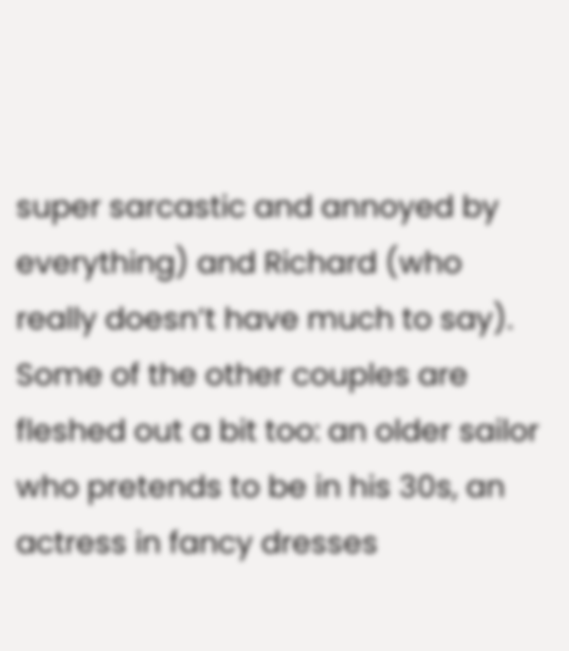super sarcastic and annoyed by everything) and Richard (who really doesn’t have much to say). Some of the other couples are fleshed out a bit too: an older sailor who pretends to be in his 30s, an actress in fancy dresses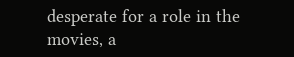desperate for a role in the movies, a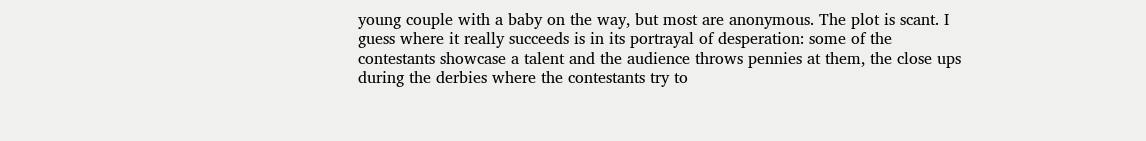young couple with a baby on the way, but most are anonymous. The plot is scant. I guess where it really succeeds is in its portrayal of desperation: some of the contestants showcase a talent and the audience throws pennies at them, the close ups during the derbies where the contestants try to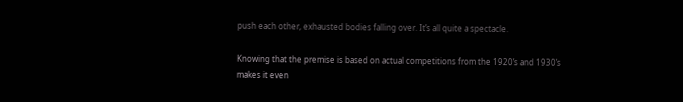push each other, exhausted bodies falling over. It’s all quite a spectacle.

Knowing that the premise is based on actual competitions from the 1920’s and 1930’s makes it even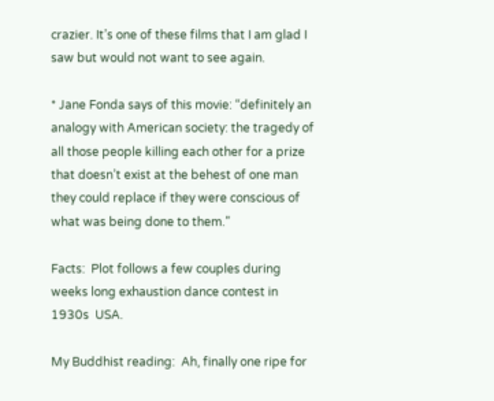crazier. It’s one of these films that I am glad I saw but would not want to see again.

* Jane Fonda says of this movie: “definitely an analogy with American society: the tragedy of all those people killing each other for a prize that doesn’t exist at the behest of one man they could replace if they were conscious of what was being done to them.”

Facts:  Plot follows a few couples during weeks long exhaustion dance contest in 1930s  USA.

My Buddhist reading:  Ah, finally one ripe for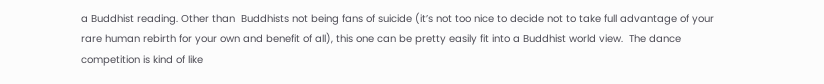a Buddhist reading. Other than  Buddhists not being fans of suicide (it’s not too nice to decide not to take full advantage of your rare human rebirth for your own and benefit of all), this one can be pretty easily fit into a Buddhist world view.  The dance competition is kind of like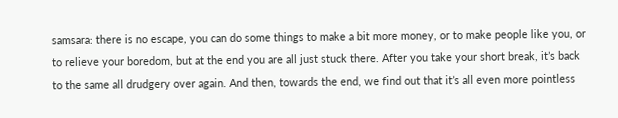samsara: there is no escape, you can do some things to make a bit more money, or to make people like you, or to relieve your boredom, but at the end you are all just stuck there. After you take your short break, it’s back to the same all drudgery over again. And then, towards the end, we find out that it’s all even more pointless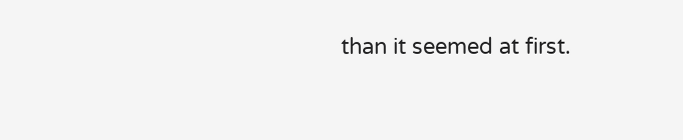than it seemed at first.